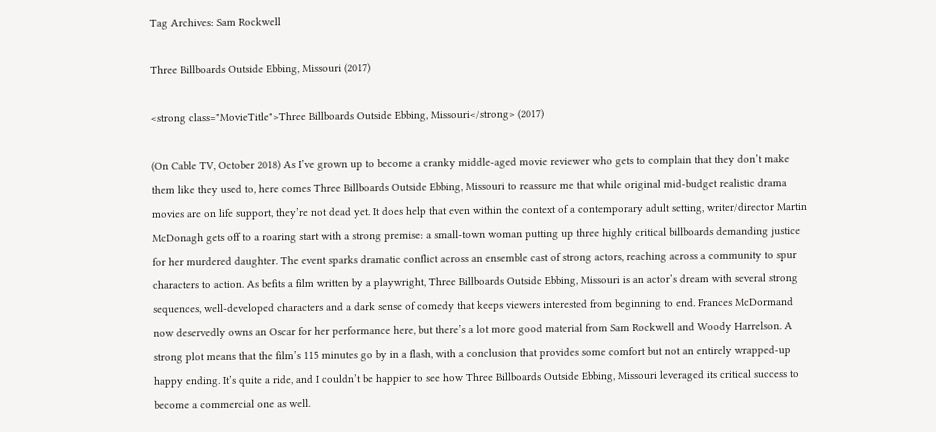Tag Archives: Sam Rockwell

Three Billboards Outside Ebbing, Missouri (2017)

<strong class="MovieTitle">Three Billboards Outside Ebbing, Missouri</strong> (2017)

(On Cable TV, October 2018) As I’ve grown up to become a cranky middle-aged movie reviewer who gets to complain that they don’t make them like they used to, here comes Three Billboards Outside Ebbing, Missouri to reassure me that while original mid-budget realistic drama movies are on life support, they’re not dead yet. It does help that even within the context of a contemporary adult setting, writer/director Martin McDonagh gets off to a roaring start with a strong premise: a small-town woman putting up three highly critical billboards demanding justice for her murdered daughter. The event sparks dramatic conflict across an ensemble cast of strong actors, reaching across a community to spur characters to action. As befits a film written by a playwright, Three Billboards Outside Ebbing, Missouri is an actor’s dream with several strong sequences, well-developed characters and a dark sense of comedy that keeps viewers interested from beginning to end. Frances McDormand now deservedly owns an Oscar for her performance here, but there’s a lot more good material from Sam Rockwell and Woody Harrelson. A strong plot means that the film’s 115 minutes go by in a flash, with a conclusion that provides some comfort but not an entirely wrapped-up happy ending. It’s quite a ride, and I couldn’t be happier to see how Three Billboards Outside Ebbing, Missouri leveraged its critical success to become a commercial one as well.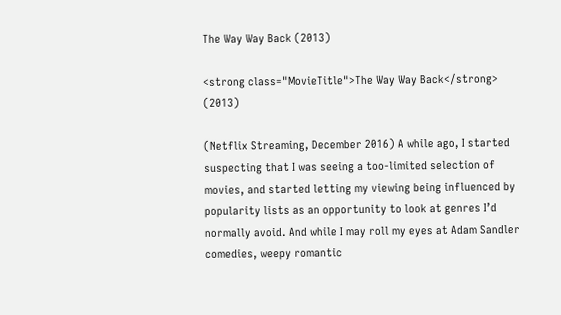The Way Way Back (2013)

<strong class="MovieTitle">The Way Way Back</strong> (2013)

(Netflix Streaming, December 2016) A while ago, I started suspecting that I was seeing a too-limited selection of movies, and started letting my viewing being influenced by popularity lists as an opportunity to look at genres I’d normally avoid. And while I may roll my eyes at Adam Sandler comedies, weepy romantic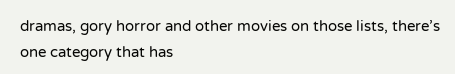dramas, gory horror and other movies on those lists, there’s one category that has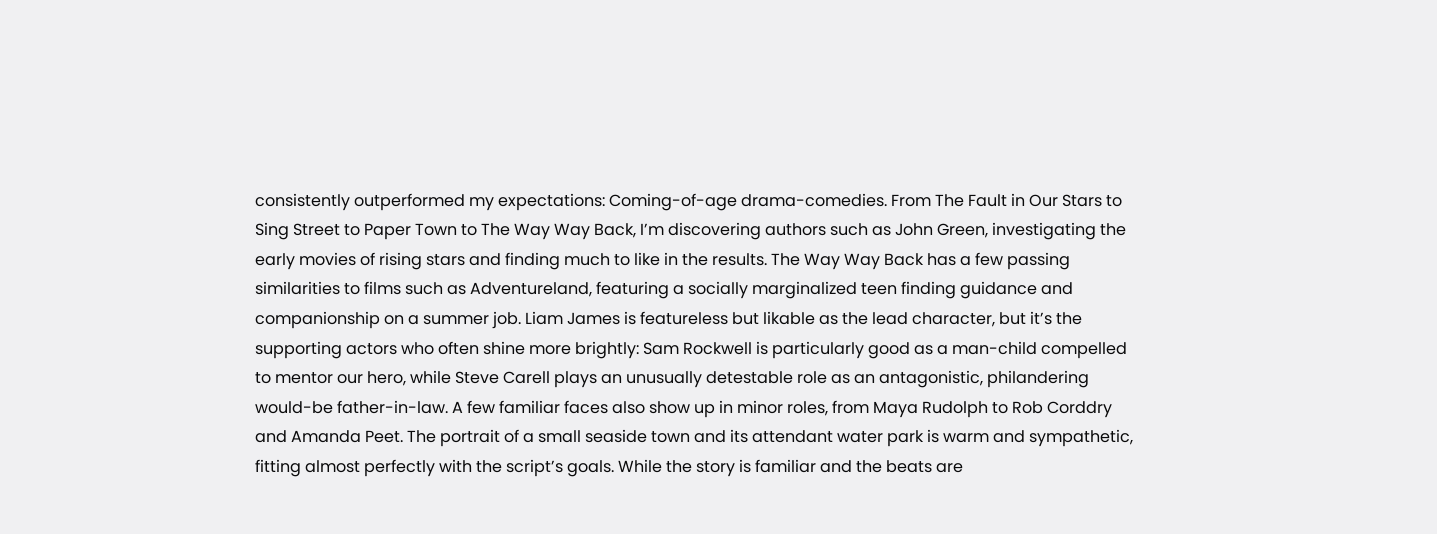consistently outperformed my expectations: Coming-of-age drama-comedies. From The Fault in Our Stars to Sing Street to Paper Town to The Way Way Back, I’m discovering authors such as John Green, investigating the early movies of rising stars and finding much to like in the results. The Way Way Back has a few passing similarities to films such as Adventureland, featuring a socially marginalized teen finding guidance and companionship on a summer job. Liam James is featureless but likable as the lead character, but it’s the supporting actors who often shine more brightly: Sam Rockwell is particularly good as a man-child compelled to mentor our hero, while Steve Carell plays an unusually detestable role as an antagonistic, philandering would-be father-in-law. A few familiar faces also show up in minor roles, from Maya Rudolph to Rob Corddry and Amanda Peet. The portrait of a small seaside town and its attendant water park is warm and sympathetic, fitting almost perfectly with the script’s goals. While the story is familiar and the beats are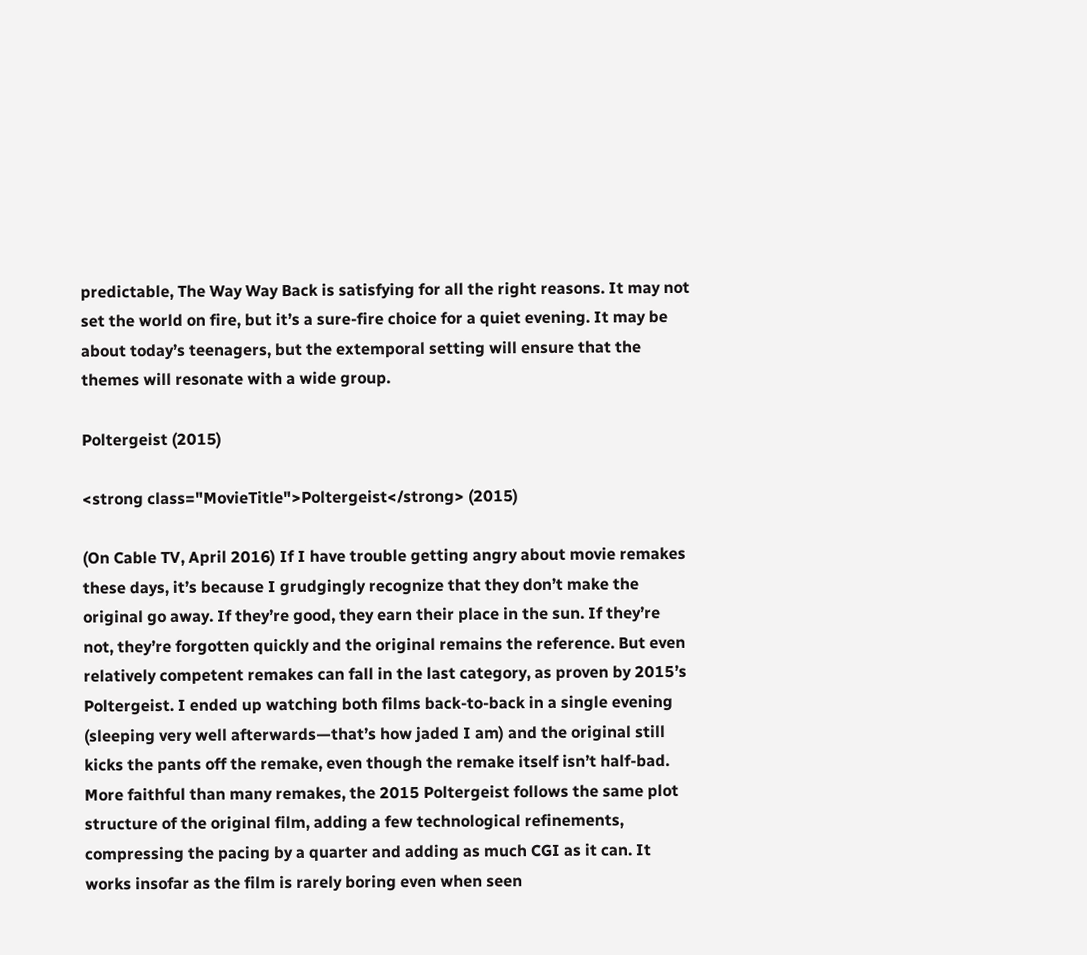predictable, The Way Way Back is satisfying for all the right reasons. It may not set the world on fire, but it’s a sure-fire choice for a quiet evening. It may be about today’s teenagers, but the extemporal setting will ensure that the themes will resonate with a wide group.

Poltergeist (2015)

<strong class="MovieTitle">Poltergeist</strong> (2015)

(On Cable TV, April 2016) If I have trouble getting angry about movie remakes these days, it’s because I grudgingly recognize that they don’t make the original go away. If they’re good, they earn their place in the sun. If they’re not, they’re forgotten quickly and the original remains the reference. But even relatively competent remakes can fall in the last category, as proven by 2015’s Poltergeist. I ended up watching both films back-to-back in a single evening (sleeping very well afterwards—that’s how jaded I am) and the original still kicks the pants off the remake, even though the remake itself isn’t half-bad. More faithful than many remakes, the 2015 Poltergeist follows the same plot structure of the original film, adding a few technological refinements, compressing the pacing by a quarter and adding as much CGI as it can. It works insofar as the film is rarely boring even when seen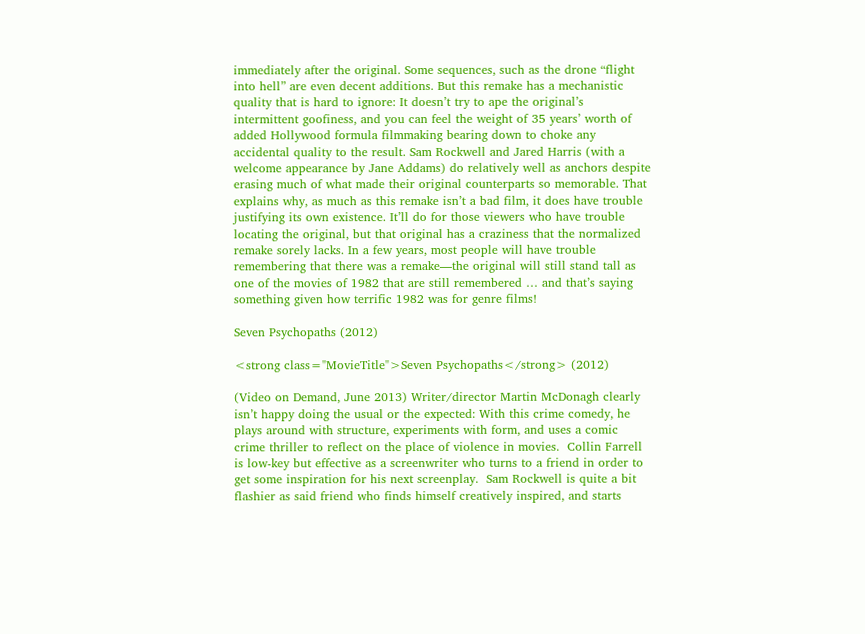immediately after the original. Some sequences, such as the drone “flight into hell” are even decent additions. But this remake has a mechanistic quality that is hard to ignore: It doesn’t try to ape the original’s intermittent goofiness, and you can feel the weight of 35 years’ worth of added Hollywood formula filmmaking bearing down to choke any accidental quality to the result. Sam Rockwell and Jared Harris (with a welcome appearance by Jane Addams) do relatively well as anchors despite erasing much of what made their original counterparts so memorable. That explains why, as much as this remake isn’t a bad film, it does have trouble justifying its own existence. It’ll do for those viewers who have trouble locating the original, but that original has a craziness that the normalized remake sorely lacks. In a few years, most people will have trouble remembering that there was a remake—the original will still stand tall as one of the movies of 1982 that are still remembered … and that’s saying something given how terrific 1982 was for genre films!

Seven Psychopaths (2012)

<strong class="MovieTitle">Seven Psychopaths</strong> (2012)

(Video on Demand, June 2013) Writer/director Martin McDonagh clearly isn’t happy doing the usual or the expected: With this crime comedy, he plays around with structure, experiments with form, and uses a comic crime thriller to reflect on the place of violence in movies.  Collin Farrell is low-key but effective as a screenwriter who turns to a friend in order to get some inspiration for his next screenplay.  Sam Rockwell is quite a bit flashier as said friend who finds himself creatively inspired, and starts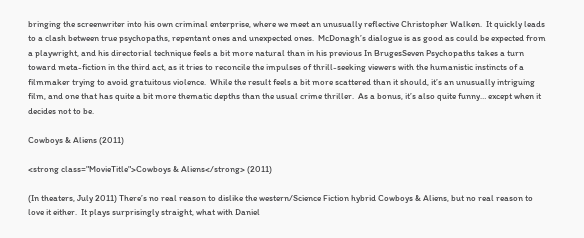bringing the screenwriter into his own criminal enterprise, where we meet an unusually reflective Christopher Walken.  It quickly leads to a clash between true psychopaths, repentant ones and unexpected ones.  McDonagh’s dialogue is as good as could be expected from a playwright, and his directorial technique feels a bit more natural than in his previous In BrugesSeven Psychopaths takes a turn toward meta-fiction in the third act, as it tries to reconcile the impulses of thrill-seeking viewers with the humanistic instincts of a filmmaker trying to avoid gratuitous violence.  While the result feels a bit more scattered than it should, it’s an unusually intriguing film, and one that has quite a bit more thematic depths than the usual crime thriller.  As a bonus, it’s also quite funny… except when it decides not to be.

Cowboys & Aliens (2011)

<strong class="MovieTitle">Cowboys & Aliens</strong> (2011)

(In theaters, July 2011) There’s no real reason to dislike the western/Science Fiction hybrid Cowboys & Aliens, but no real reason to love it either.  It plays surprisingly straight, what with Daniel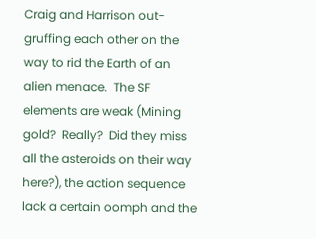Craig and Harrison out-gruffing each other on the way to rid the Earth of an alien menace.  The SF elements are weak (Mining gold?  Really?  Did they miss all the asteroids on their way here?), the action sequence lack a certain oomph and the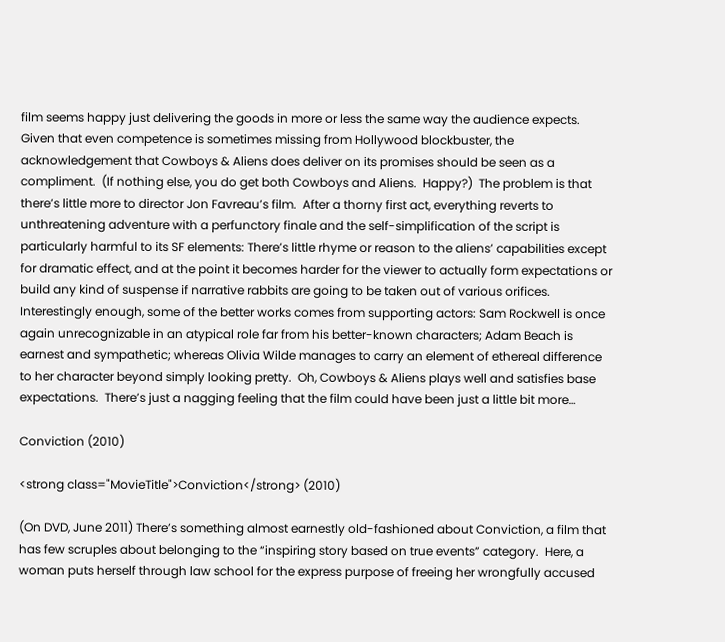film seems happy just delivering the goods in more or less the same way the audience expects.  Given that even competence is sometimes missing from Hollywood blockbuster, the acknowledgement that Cowboys & Aliens does deliver on its promises should be seen as a compliment.  (If nothing else, you do get both Cowboys and Aliens.  Happy?)  The problem is that there’s little more to director Jon Favreau’s film.  After a thorny first act, everything reverts to unthreatening adventure with a perfunctory finale and the self-simplification of the script is particularly harmful to its SF elements: There’s little rhyme or reason to the aliens’ capabilities except for dramatic effect, and at the point it becomes harder for the viewer to actually form expectations or build any kind of suspense if narrative rabbits are going to be taken out of various orifices.  Interestingly enough, some of the better works comes from supporting actors: Sam Rockwell is once again unrecognizable in an atypical role far from his better-known characters; Adam Beach is earnest and sympathetic; whereas Olivia Wilde manages to carry an element of ethereal difference to her character beyond simply looking pretty.  Oh, Cowboys & Aliens plays well and satisfies base expectations.  There’s just a nagging feeling that the film could have been just a little bit more…

Conviction (2010)

<strong class="MovieTitle">Conviction</strong> (2010)

(On DVD, June 2011) There’s something almost earnestly old-fashioned about Conviction, a film that has few scruples about belonging to the “inspiring story based on true events” category.  Here, a woman puts herself through law school for the express purpose of freeing her wrongfully accused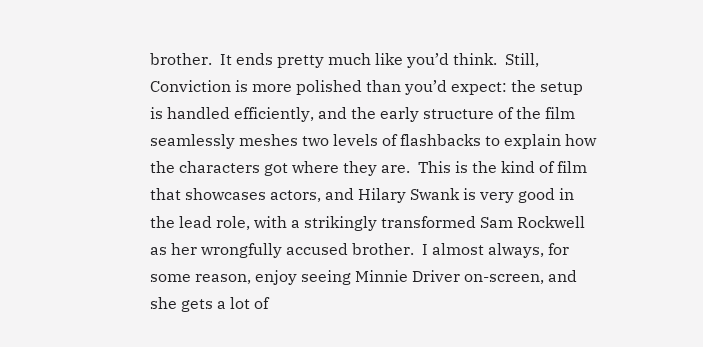brother.  It ends pretty much like you’d think.  Still, Conviction is more polished than you’d expect: the setup is handled efficiently, and the early structure of the film seamlessly meshes two levels of flashbacks to explain how the characters got where they are.  This is the kind of film that showcases actors, and Hilary Swank is very good in the lead role, with a strikingly transformed Sam Rockwell as her wrongfully accused brother.  I almost always, for some reason, enjoy seeing Minnie Driver on-screen, and she gets a lot of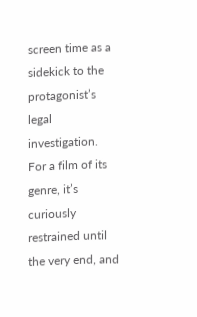screen time as a sidekick to the protagonist’s legal investigation.  For a film of its genre, it’s curiously restrained until the very end, and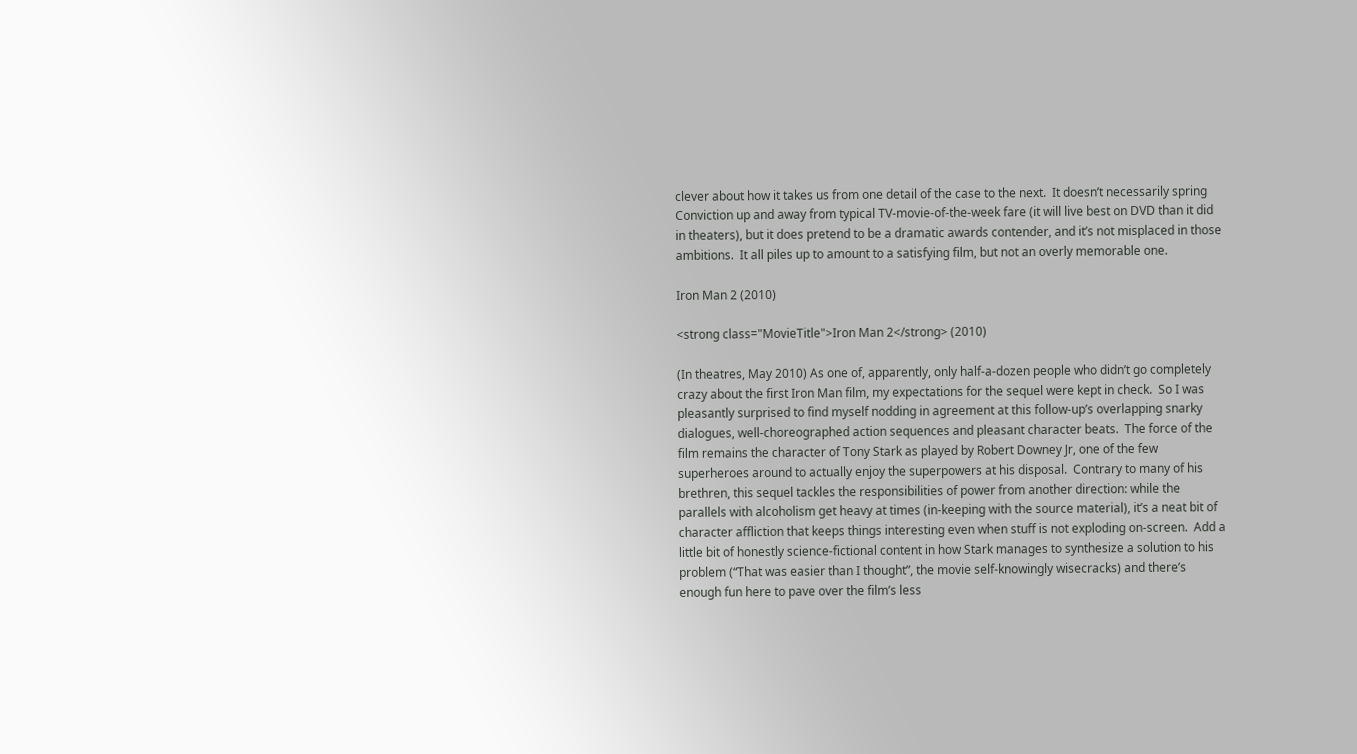clever about how it takes us from one detail of the case to the next.  It doesn’t necessarily spring Conviction up and away from typical TV-movie-of-the-week fare (it will live best on DVD than it did in theaters), but it does pretend to be a dramatic awards contender, and it’s not misplaced in those ambitions.  It all piles up to amount to a satisfying film, but not an overly memorable one.

Iron Man 2 (2010)

<strong class="MovieTitle">Iron Man 2</strong> (2010)

(In theatres, May 2010) As one of, apparently, only half-a-dozen people who didn’t go completely crazy about the first Iron Man film, my expectations for the sequel were kept in check.  So I was pleasantly surprised to find myself nodding in agreement at this follow-up’s overlapping snarky dialogues, well-choreographed action sequences and pleasant character beats.  The force of the film remains the character of Tony Stark as played by Robert Downey Jr, one of the few superheroes around to actually enjoy the superpowers at his disposal.  Contrary to many of his brethren, this sequel tackles the responsibilities of power from another direction: while the parallels with alcoholism get heavy at times (in-keeping with the source material), it’s a neat bit of character affliction that keeps things interesting even when stuff is not exploding on-screen.  Add a little bit of honestly science-fictional content in how Stark manages to synthesize a solution to his problem (“That was easier than I thought”, the movie self-knowingly wisecracks) and there’s enough fun here to pave over the film’s less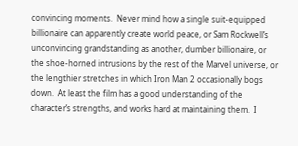convincing moments.  Never mind how a single suit-equipped billionaire can apparently create world peace, or Sam Rockwell’s unconvincing grandstanding as another, dumber billionaire, or the shoe-horned intrusions by the rest of the Marvel universe, or the lengthier stretches in which Iron Man 2 occasionally bogs down.  At least the film has a good understanding of the character’s strengths, and works hard at maintaining them.  I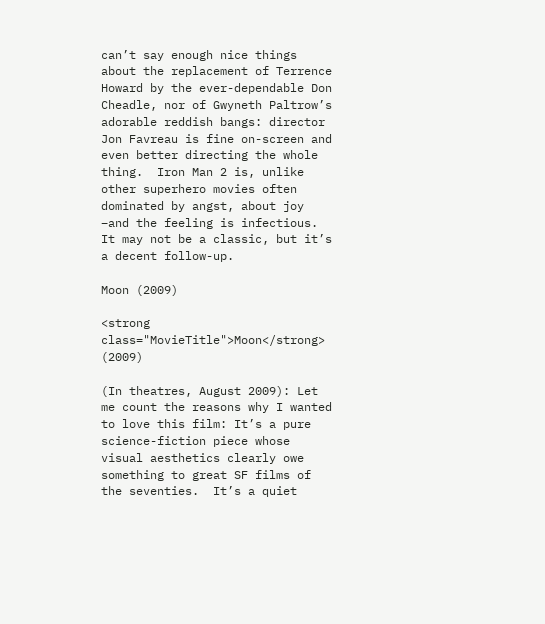can’t say enough nice things about the replacement of Terrence Howard by the ever-dependable Don Cheadle, nor of Gwyneth Paltrow’s adorable reddish bangs: director Jon Favreau is fine on-screen and even better directing the whole thing.  Iron Man 2 is, unlike other superhero movies often dominated by angst, about joy –and the feeling is infectious.  It may not be a classic, but it’s a decent follow-up.

Moon (2009)

<strong class="MovieTitle">Moon</strong> (2009)

(In theatres, August 2009): Let me count the reasons why I wanted to love this film: It’s a pure science-fiction piece whose visual aesthetics clearly owe something to great SF films of the seventies.  It’s a quiet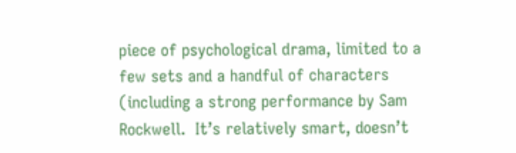piece of psychological drama, limited to a few sets and a handful of characters (including a strong performance by Sam Rockwell.  It’s relatively smart, doesn’t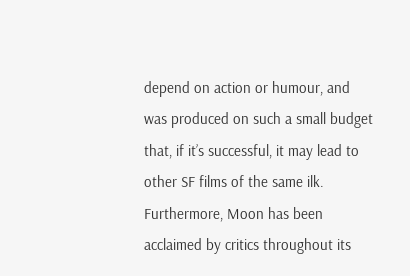depend on action or humour, and was produced on such a small budget that, if it’s successful, it may lead to other SF films of the same ilk.  Furthermore, Moon has been acclaimed by critics throughout its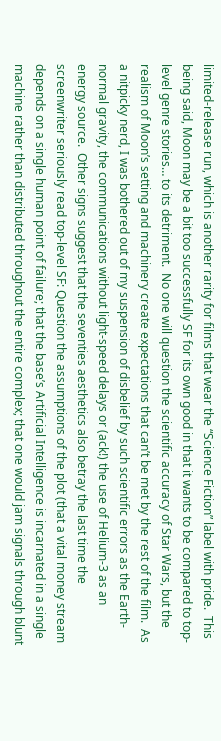limited-release run, which is another rarity for films that wear the “Science Fiction” label with pride.  This being said, Moon may be a bit too successfully SF for its own good in that it wants to be compared to top-level genre stories… to its detriment.  No one will question the scientific accuracy of Star Wars, but the realism of Moon’s setting and machinery create expectations that can’t be met by the rest of the film.  As a nitpicky nerd, I was bothered out of my suspension of disbelief by such scientific errors as the Earth-normal gravity, the communications without light-speed delays or (ack!) the use of Helium-3 as an energy source.  Other signs suggest that the seventies aesthetics also betray the last time the screenwriter seriously read top-level SF: Question the assumptions of the plot (that a vital money stream depends on a single human point of failure; that the base’s Artificial Intelligence is incarnated in a single machine rather than distributed throughout the entire complex; that one would jam signals through blunt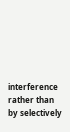interference rather than by selectively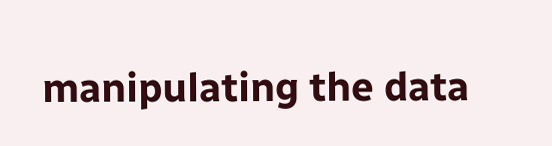manipulating the data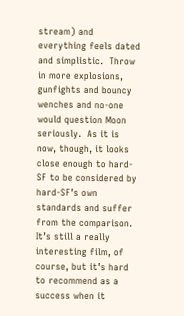stream) and everything feels dated and simplistic.  Throw in more explosions, gunfights and bouncy wenches and no-one would question Moon seriously.  As it is now, though, it looks close enough to hard-SF to be considered by hard-SF’s own standards and suffer from the comparison.  It’s still a really interesting film, of course, but it’s hard to recommend as a success when it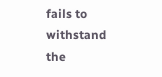fails to withstand the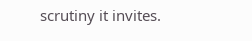scrutiny it invites.